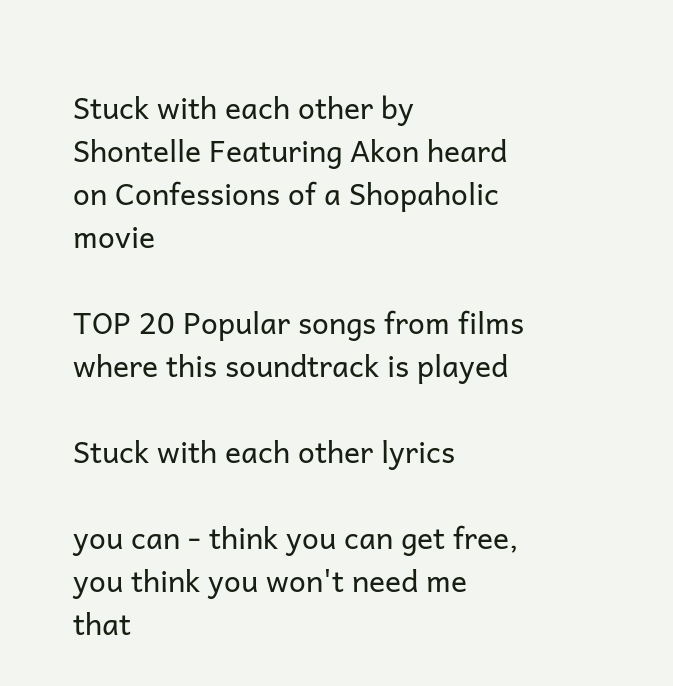Stuck with each other by Shontelle Featuring Akon heard on Confessions of a Shopaholic movie

TOP 20 Popular songs from films where this soundtrack is played

Stuck with each other lyrics

you can - think you can get free, you think you won't need me
that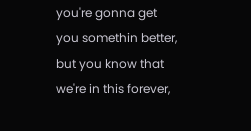you're gonna get you somethin better,
but you know that we're in this forever,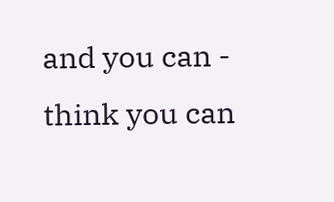and you can - think you can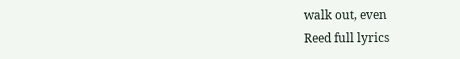walk out, even
Reed full lyrics